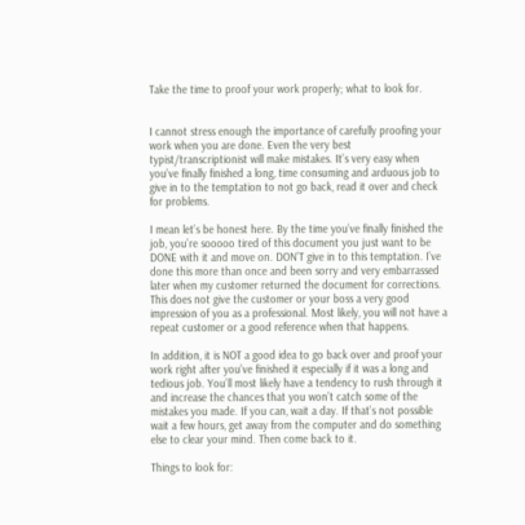Take the time to proof your work properly; what to look for.


I cannot stress enough the importance of carefully proofing your work when you are done. Even the very best typist/transcriptionist will make mistakes. It’s very easy when you’ve finally finished a long, time consuming and arduous job to give in to the temptation to not go back, read it over and check for problems.

I mean let’s be honest here. By the time you’ve finally finished the job, you’re sooooo tired of this document you just want to be DONE with it and move on. DON’T give in to this temptation. I’ve done this more than once and been sorry and very embarrassed later when my customer returned the document for corrections. This does not give the customer or your boss a very good impression of you as a professional. Most likely, you will not have a repeat customer or a good reference when that happens.

In addition, it is NOT a good idea to go back over and proof your work right after you’ve finished it especially if it was a long and tedious job. You’ll most likely have a tendency to rush through it and increase the chances that you won’t catch some of the mistakes you made. If you can, wait a day. If that’s not possible wait a few hours, get away from the computer and do something else to clear your mind. Then come back to it.

Things to look for: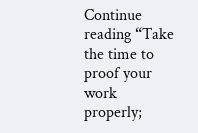Continue reading “Take the time to proof your work properly;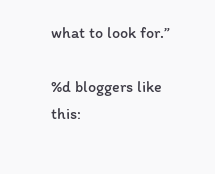what to look for.”

%d bloggers like this: